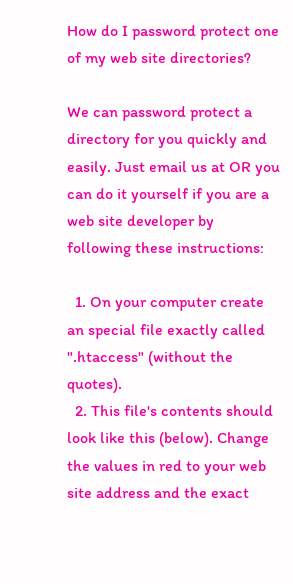How do I password protect one of my web site directories?

We can password protect a directory for you quickly and easily. Just email us at OR you can do it yourself if you are a web site developer by following these instructions:

  1. On your computer create an special file exactly called ".htaccess" (without the quotes).
  2. This file's contents should look like this (below). Change the values in red to your web site address and the exact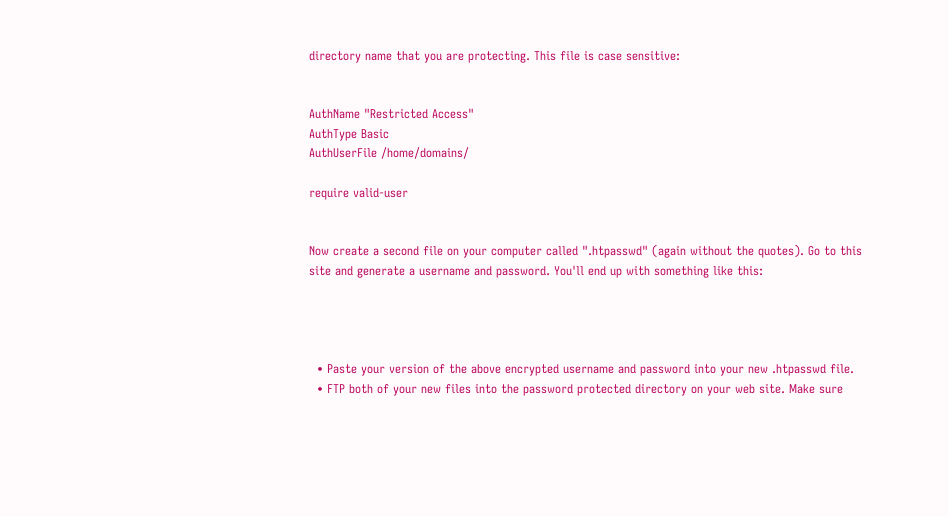directory name that you are protecting. This file is case sensitive:


AuthName "Restricted Access"
AuthType Basic
AuthUserFile /home/domains/

require valid-user


Now create a second file on your computer called ".htpasswd" (again without the quotes). Go to this site and generate a username and password. You'll end up with something like this:




  • Paste your version of the above encrypted username and password into your new .htpasswd file.
  • FTP both of your new files into the password protected directory on your web site. Make sure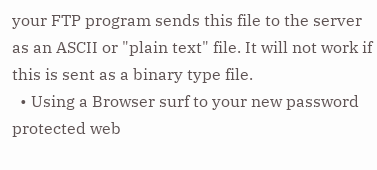your FTP program sends this file to the server as an ASCII or "plain text" file. It will not work if this is sent as a binary type file.
  • Using a Browser surf to your new password protected web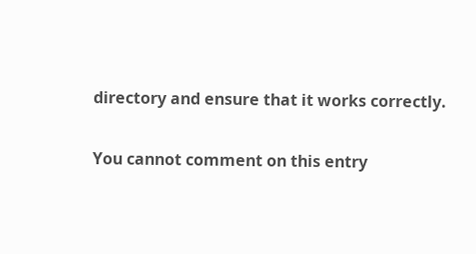directory and ensure that it works correctly.

You cannot comment on this entry